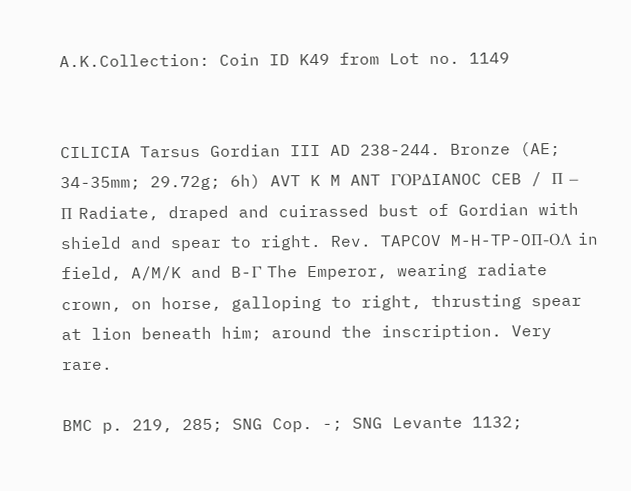A.K.Collection: Coin ID K49 from Lot no. 1149


CILICIA Tarsus Gordian III AD 238-244. Bronze (AE; 34-35mm; 29.72g; 6h) AVT K M ANT ΓOPΔIANOC CEB / Π – Π Radiate, draped and cuirassed bust of Gordian with shield and spear to right. Rev. TAPCOV M-H-TP-OΠ-OΛ in field, A/M/K and B-Γ The Emperor, wearing radiate crown, on horse, galloping to right, thrusting spear at lion beneath him; around the inscription. Very rare.

BMC p. 219, 285; SNG Cop. -; SNG Levante 1132;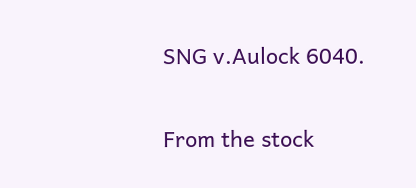SNG v.Aulock 6040.

From the stock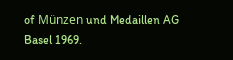of Münzen und Medaillen AG Basel 1969.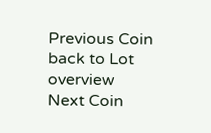Previous Coin
back to Lot overview
Next Coin